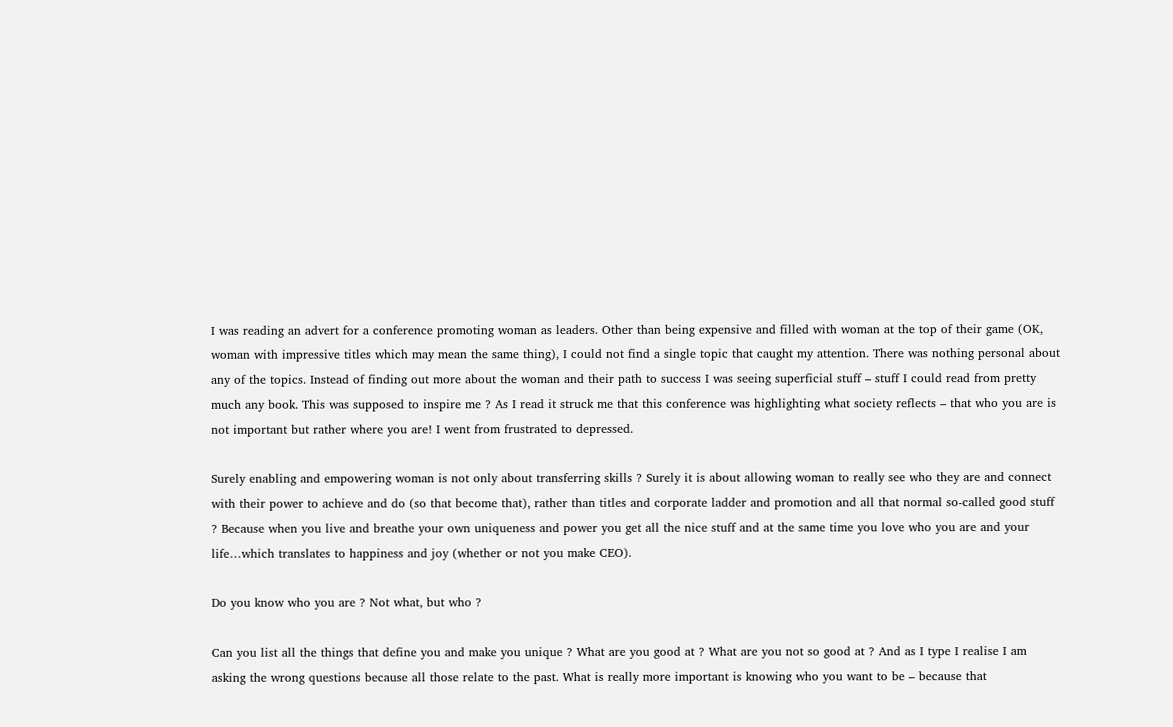I was reading an advert for a conference promoting woman as leaders. Other than being expensive and filled with woman at the top of their game (OK, woman with impressive titles which may mean the same thing), I could not find a single topic that caught my attention. There was nothing personal about any of the topics. Instead of finding out more about the woman and their path to success I was seeing superficial stuff – stuff I could read from pretty much any book. This was supposed to inspire me ? As I read it struck me that this conference was highlighting what society reflects – that who you are is not important but rather where you are! I went from frustrated to depressed.

Surely enabling and empowering woman is not only about transferring skills ? Surely it is about allowing woman to really see who they are and connect with their power to achieve and do (so that become that), rather than titles and corporate ladder and promotion and all that normal so-called good stuff ? Because when you live and breathe your own uniqueness and power you get all the nice stuff and at the same time you love who you are and your life…which translates to happiness and joy (whether or not you make CEO).

Do you know who you are ? Not what, but who ?

Can you list all the things that define you and make you unique ? What are you good at ? What are you not so good at ? And as I type I realise I am asking the wrong questions because all those relate to the past. What is really more important is knowing who you want to be – because that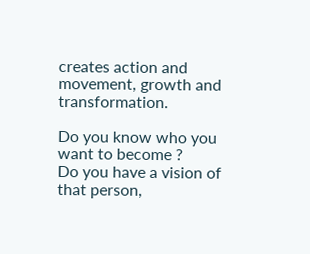creates action and movement, growth and transformation.

Do you know who you want to become ?
Do you have a vision of that person,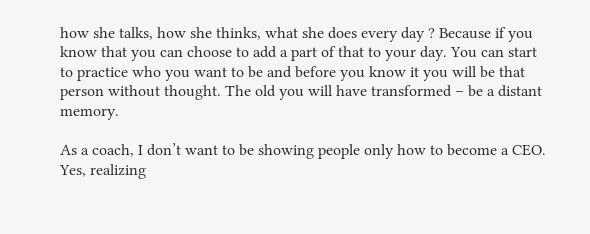how she talks, how she thinks, what she does every day ? Because if you know that you can choose to add a part of that to your day. You can start to practice who you want to be and before you know it you will be that person without thought. The old you will have transformed – be a distant memory.

As a coach, I don’t want to be showing people only how to become a CEO. Yes, realizing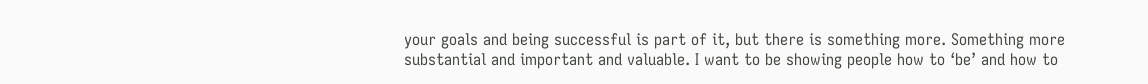your goals and being successful is part of it, but there is something more. Something more substantial and important and valuable. I want to be showing people how to ‘be’ and how to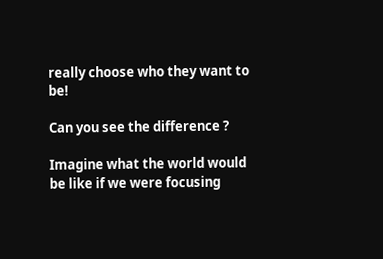really choose who they want to be!

Can you see the difference ?

Imagine what the world would be like if we were focusing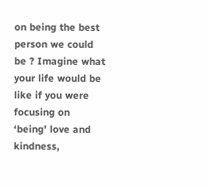on being the best person we could be ? Imagine what your life would be like if you were focusing on ‘being’ love and kindness,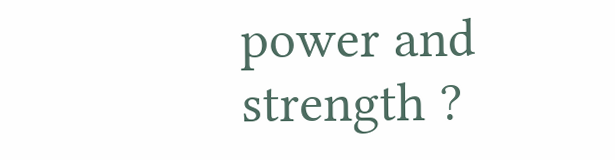power and strength ?